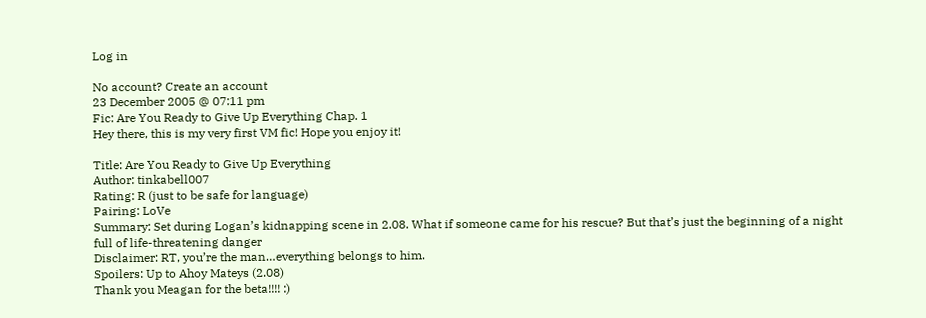Log in

No account? Create an account
23 December 2005 @ 07:11 pm
Fic: Are You Ready to Give Up Everything Chap. 1
Hey there, this is my very first VM fic! Hope you enjoy it!

Title: Are You Ready to Give Up Everything
Author: tinkabell007
Rating: R (just to be safe for language)
Pairing: LoVe
Summary: Set during Logan’s kidnapping scene in 2.08. What if someone came for his rescue? But that’s just the beginning of a night full of life-threatening danger
Disclaimer: RT, you’re the man…everything belongs to him.
Spoilers: Up to Ahoy Mateys (2.08)
Thank you Meagan for the beta!!!! :)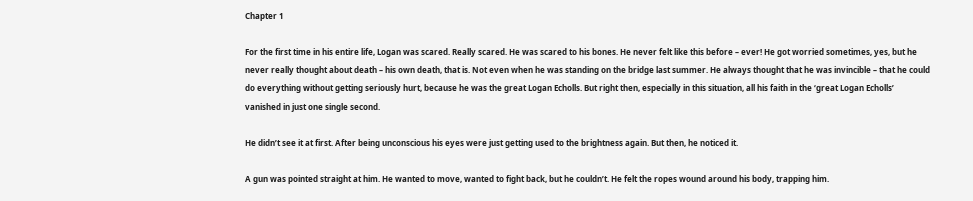Chapter 1

For the first time in his entire life, Logan was scared. Really scared. He was scared to his bones. He never felt like this before – ever! He got worried sometimes, yes, but he never really thought about death – his own death, that is. Not even when he was standing on the bridge last summer. He always thought that he was invincible – that he could do everything without getting seriously hurt, because he was the great Logan Echolls. But right then, especially in this situation, all his faith in the ‘great Logan Echolls’ vanished in just one single second.

He didn’t see it at first. After being unconscious his eyes were just getting used to the brightness again. But then, he noticed it.

A gun was pointed straight at him. He wanted to move, wanted to fight back, but he couldn’t. He felt the ropes wound around his body, trapping him.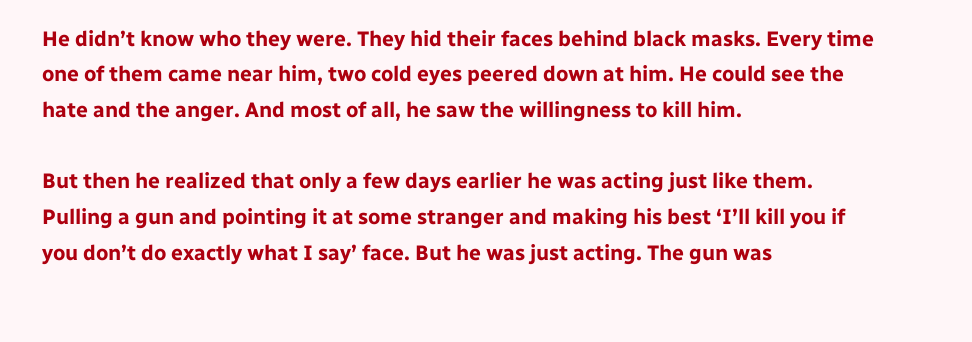He didn’t know who they were. They hid their faces behind black masks. Every time one of them came near him, two cold eyes peered down at him. He could see the hate and the anger. And most of all, he saw the willingness to kill him.

But then he realized that only a few days earlier he was acting just like them. Pulling a gun and pointing it at some stranger and making his best ‘I’ll kill you if you don’t do exactly what I say’ face. But he was just acting. The gun was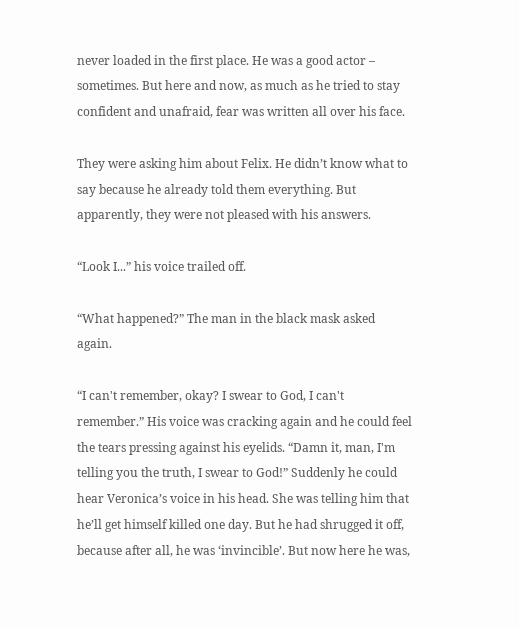never loaded in the first place. He was a good actor – sometimes. But here and now, as much as he tried to stay confident and unafraid, fear was written all over his face.

They were asking him about Felix. He didn’t know what to say because he already told them everything. But apparently, they were not pleased with his answers.

“Look I...” his voice trailed off.

“What happened?” The man in the black mask asked again.

“I can't remember, okay? I swear to God, I can't remember.” His voice was cracking again and he could feel the tears pressing against his eyelids. “Damn it, man, I'm telling you the truth, I swear to God!” Suddenly he could hear Veronica’s voice in his head. She was telling him that he’ll get himself killed one day. But he had shrugged it off, because after all, he was ‘invincible’. But now here he was,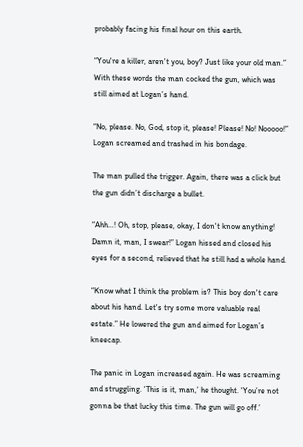probably facing his final hour on this earth.

“You're a killer, aren't you, boy? Just like your old man.” With these words the man cocked the gun, which was still aimed at Logan’s hand.

“No, please. No, God, stop it, please! Please! No! Nooooo!” Logan screamed and trashed in his bondage.

The man pulled the trigger. Again, there was a click but the gun didn’t discharge a bullet.

“Ahh…! Oh, stop, please, okay, I don't know anything! Damn it, man, I swear!” Logan hissed and closed his eyes for a second, relieved that he still had a whole hand.

“Know what I think the problem is? This boy don't care about his hand. Let's try some more valuable real estate.” He lowered the gun and aimed for Logan’s kneecap.

The panic in Logan increased again. He was screaming and struggling. ‘This is it, man,’ he thought. ‘You’re not gonna be that lucky this time. The gun will go off.’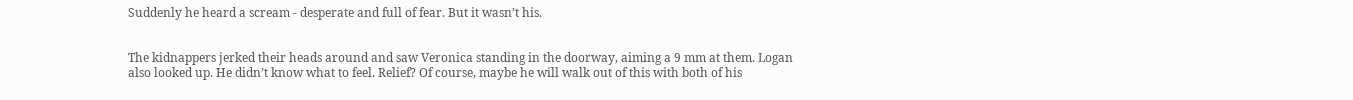Suddenly he heard a scream - desperate and full of fear. But it wasn’t his.


The kidnappers jerked their heads around and saw Veronica standing in the doorway, aiming a 9 mm at them. Logan also looked up. He didn’t know what to feel. Relief? Of course, maybe he will walk out of this with both of his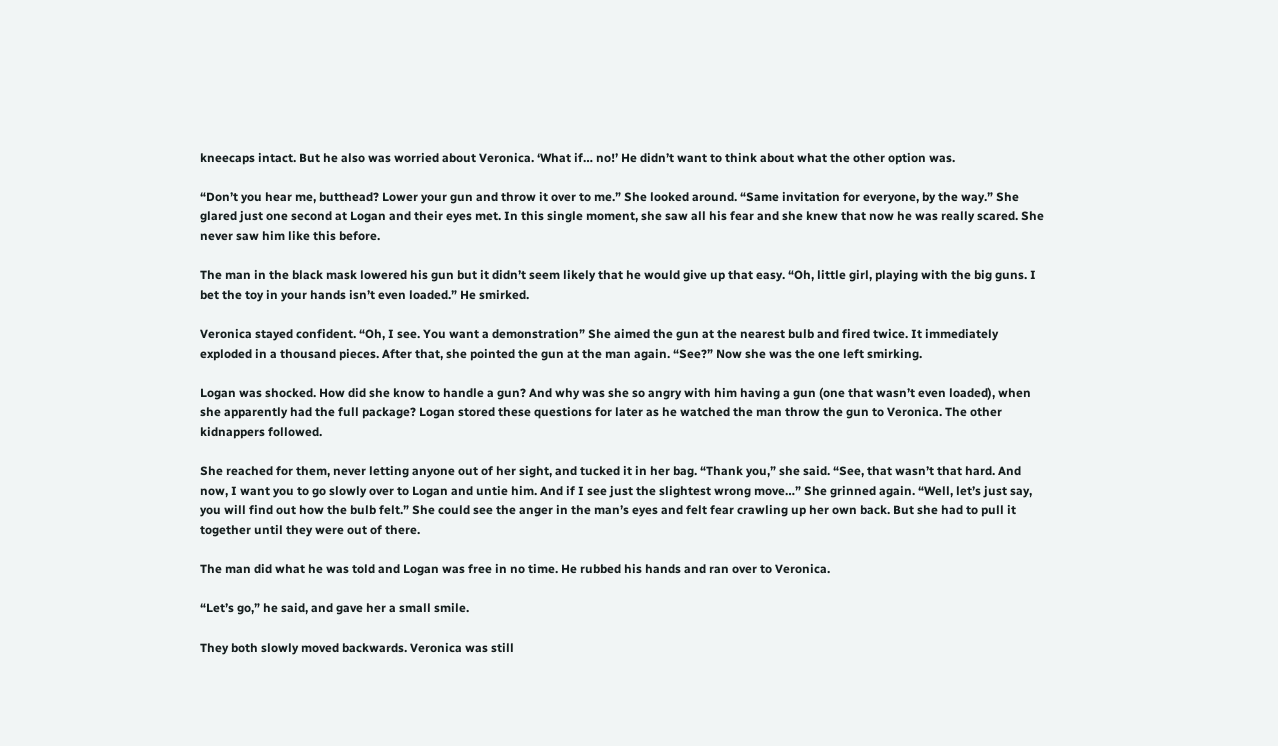kneecaps intact. But he also was worried about Veronica. ‘What if… no!’ He didn’t want to think about what the other option was.

“Don’t you hear me, butthead? Lower your gun and throw it over to me.” She looked around. “Same invitation for everyone, by the way.” She glared just one second at Logan and their eyes met. In this single moment, she saw all his fear and she knew that now he was really scared. She never saw him like this before.

The man in the black mask lowered his gun but it didn’t seem likely that he would give up that easy. “Oh, little girl, playing with the big guns. I bet the toy in your hands isn’t even loaded.” He smirked.

Veronica stayed confident. “Oh, I see. You want a demonstration” She aimed the gun at the nearest bulb and fired twice. It immediately exploded in a thousand pieces. After that, she pointed the gun at the man again. “See?” Now she was the one left smirking.

Logan was shocked. How did she know to handle a gun? And why was she so angry with him having a gun (one that wasn’t even loaded), when she apparently had the full package? Logan stored these questions for later as he watched the man throw the gun to Veronica. The other kidnappers followed.

She reached for them, never letting anyone out of her sight, and tucked it in her bag. “Thank you,” she said. “See, that wasn’t that hard. And now, I want you to go slowly over to Logan and untie him. And if I see just the slightest wrong move…” She grinned again. “Well, let’s just say, you will find out how the bulb felt.” She could see the anger in the man’s eyes and felt fear crawling up her own back. But she had to pull it together until they were out of there.

The man did what he was told and Logan was free in no time. He rubbed his hands and ran over to Veronica.

“Let’s go,” he said, and gave her a small smile.

They both slowly moved backwards. Veronica was still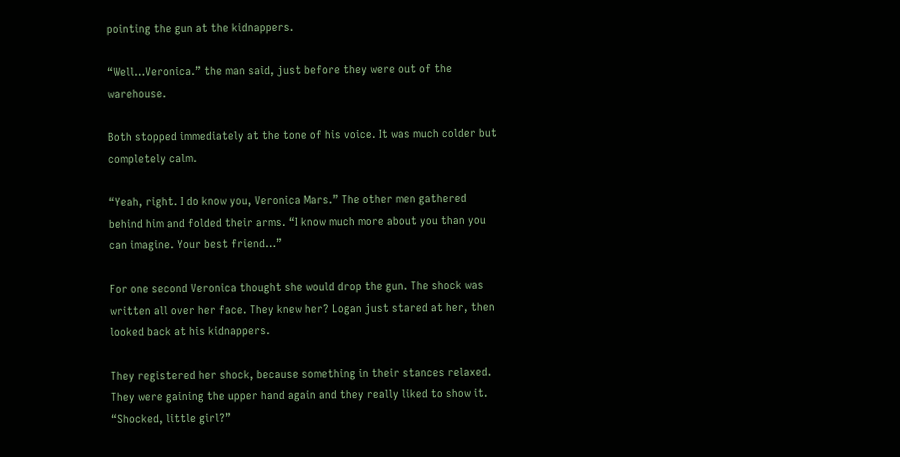pointing the gun at the kidnappers.

“Well…Veronica.” the man said, just before they were out of the warehouse.

Both stopped immediately at the tone of his voice. It was much colder but completely calm.

“Yeah, right. I do know you, Veronica Mars.” The other men gathered behind him and folded their arms. “I know much more about you than you can imagine. Your best friend…”

For one second Veronica thought she would drop the gun. The shock was written all over her face. They knew her? Logan just stared at her, then looked back at his kidnappers.

They registered her shock, because something in their stances relaxed. They were gaining the upper hand again and they really liked to show it. “Shocked, little girl?”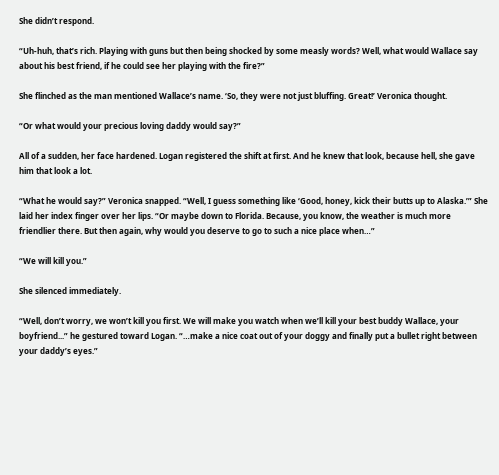She didn’t respond.

“Uh-huh, that’s rich. Playing with guns but then being shocked by some measly words? Well, what would Wallace say about his best friend, if he could see her playing with the fire?”

She flinched as the man mentioned Wallace’s name. ‘So, they were not just bluffing. Great!’ Veronica thought.

“Or what would your precious loving daddy would say?”

All of a sudden, her face hardened. Logan registered the shift at first. And he knew that look, because hell, she gave him that look a lot.

“What he would say?” Veronica snapped. “Well, I guess something like ‘Good, honey, kick their butts up to Alaska.’” She laid her index finger over her lips. “Or maybe down to Florida. Because, you know, the weather is much more friendlier there. But then again, why would you deserve to go to such a nice place when…”

“We will kill you.”

She silenced immediately.

“Well, don’t worry, we won’t kill you first. We will make you watch when we’ll kill your best buddy Wallace, your boyfriend...” he gestured toward Logan. “…make a nice coat out of your doggy and finally put a bullet right between your daddy’s eyes.”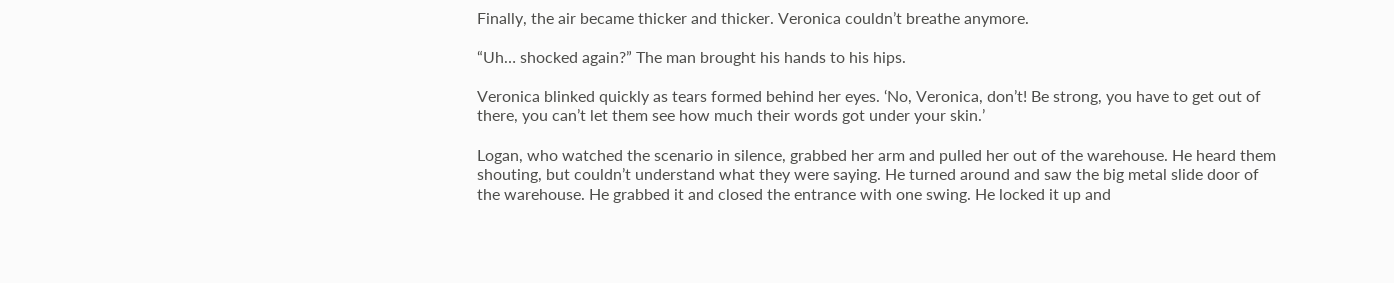Finally, the air became thicker and thicker. Veronica couldn’t breathe anymore.

“Uh… shocked again?” The man brought his hands to his hips.

Veronica blinked quickly as tears formed behind her eyes. ‘No, Veronica, don’t! Be strong, you have to get out of there, you can’t let them see how much their words got under your skin.’

Logan, who watched the scenario in silence, grabbed her arm and pulled her out of the warehouse. He heard them shouting, but couldn’t understand what they were saying. He turned around and saw the big metal slide door of the warehouse. He grabbed it and closed the entrance with one swing. He locked it up and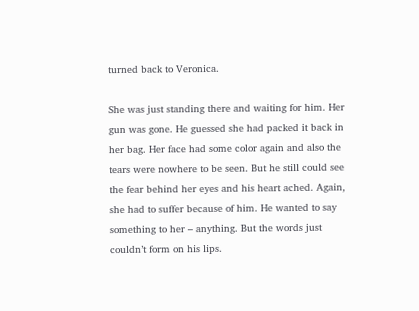turned back to Veronica.

She was just standing there and waiting for him. Her gun was gone. He guessed she had packed it back in her bag. Her face had some color again and also the tears were nowhere to be seen. But he still could see the fear behind her eyes and his heart ached. Again, she had to suffer because of him. He wanted to say something to her – anything. But the words just couldn’t form on his lips.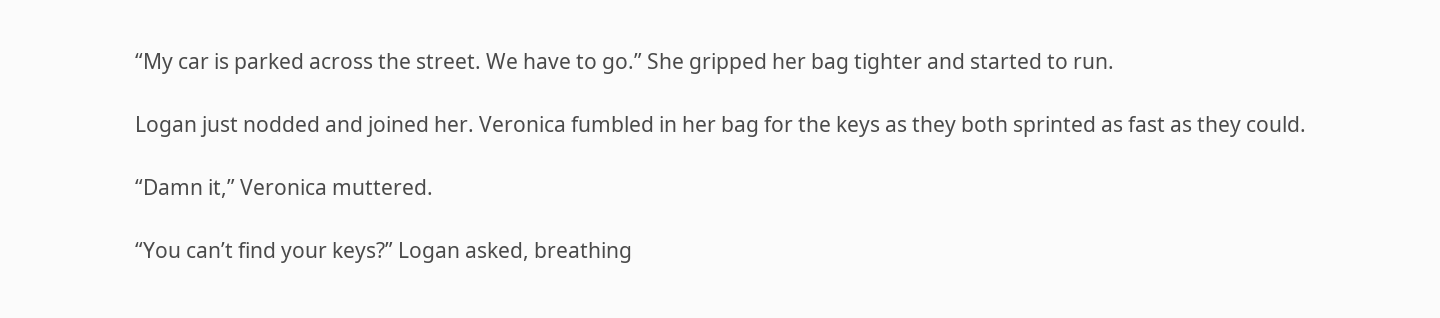“My car is parked across the street. We have to go.” She gripped her bag tighter and started to run.

Logan just nodded and joined her. Veronica fumbled in her bag for the keys as they both sprinted as fast as they could.

“Damn it,” Veronica muttered.

“You can’t find your keys?” Logan asked, breathing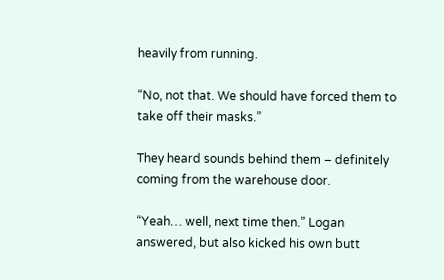heavily from running.

“No, not that. We should have forced them to take off their masks.”

They heard sounds behind them – definitely coming from the warehouse door.

“Yeah… well, next time then.” Logan answered, but also kicked his own butt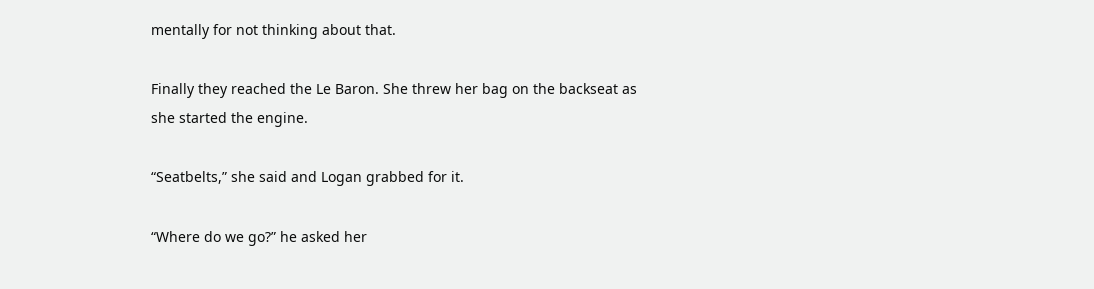mentally for not thinking about that.

Finally they reached the Le Baron. She threw her bag on the backseat as she started the engine.

“Seatbelts,” she said and Logan grabbed for it.

“Where do we go?” he asked her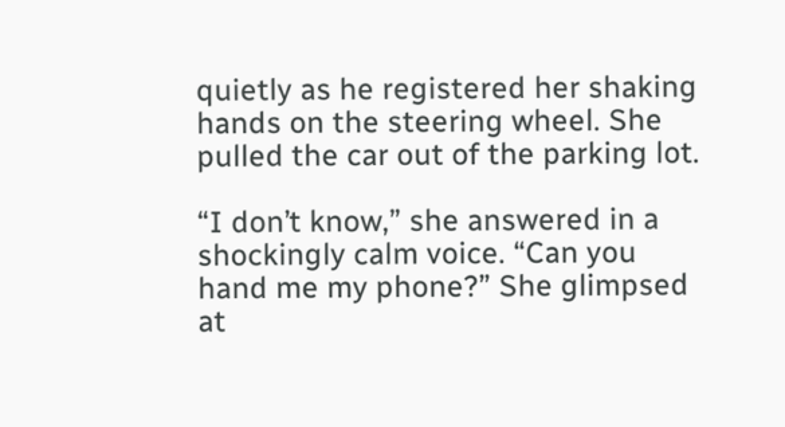quietly as he registered her shaking hands on the steering wheel. She pulled the car out of the parking lot.

“I don’t know,” she answered in a shockingly calm voice. “Can you hand me my phone?” She glimpsed at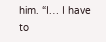him. “I… I have to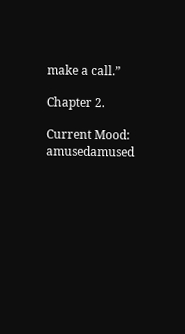make a call.”

Chapter 2.

Current Mood: amusedamused